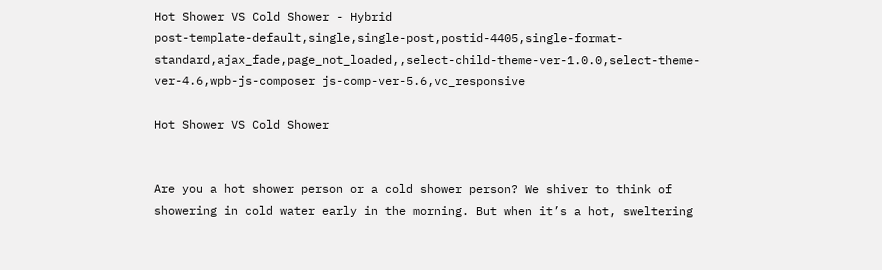Hot Shower VS Cold Shower - Hybrid
post-template-default,single,single-post,postid-4405,single-format-standard,ajax_fade,page_not_loaded,,select-child-theme-ver-1.0.0,select-theme-ver-4.6,wpb-js-composer js-comp-ver-5.6,vc_responsive

Hot Shower VS Cold Shower


Are you a hot shower person or a cold shower person? We shiver to think of showering in cold water early in the morning. But when it’s a hot, sweltering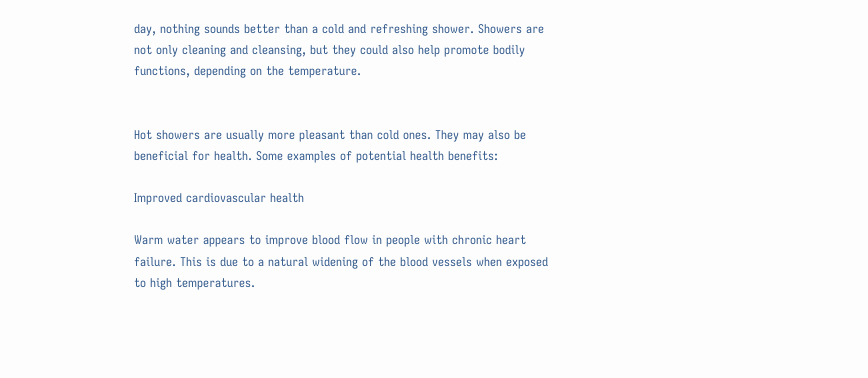day, nothing sounds better than a cold and refreshing shower. Showers are not only cleaning and cleansing, but they could also help promote bodily functions, depending on the temperature.


Hot showers are usually more pleasant than cold ones. They may also be beneficial for health. Some examples of potential health benefits:

Improved cardiovascular health

Warm water appears to improve blood flow in people with chronic heart failure. This is due to a natural widening of the blood vessels when exposed to high temperatures.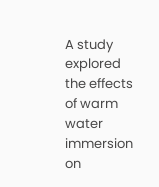A study explored the effects of warm water immersion on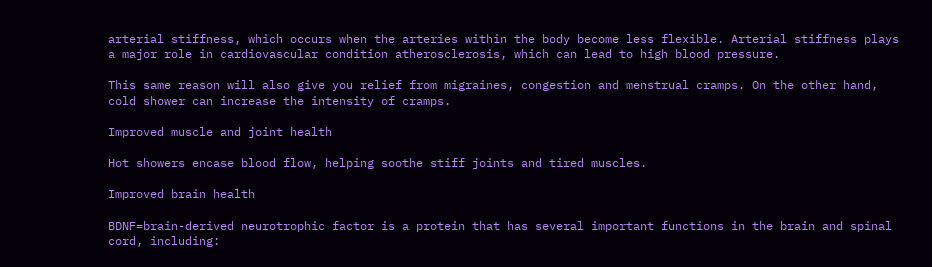arterial stiffness, which occurs when the arteries within the body become less flexible. Arterial stiffness plays a major role in cardiovascular condition atherosclerosis, which can lead to high blood pressure.

This same reason will also give you relief from migraines, congestion and menstrual cramps. On the other hand, cold shower can increase the intensity of cramps.

Improved muscle and joint health

Hot showers encase blood flow, helping soothe stiff joints and tired muscles.

Improved brain health

BDNF=brain-derived neurotrophic factor is a protein that has several important functions in the brain and spinal cord, including: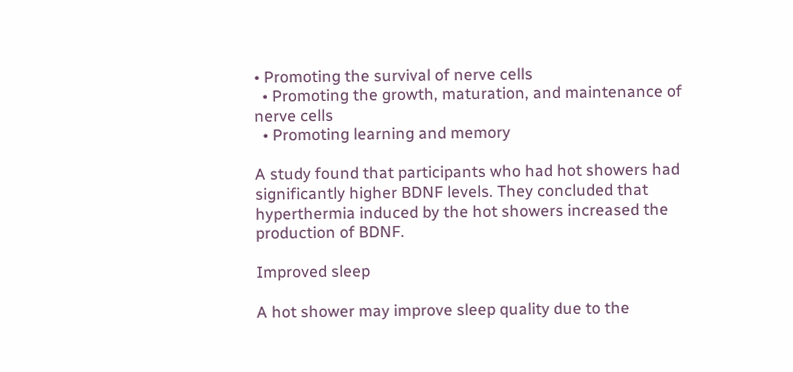• Promoting the survival of nerve cells
  • Promoting the growth, maturation, and maintenance of nerve cells
  • Promoting learning and memory

A study found that participants who had hot showers had significantly higher BDNF levels. They concluded that hyperthermia induced by the hot showers increased the production of BDNF.

Improved sleep

A hot shower may improve sleep quality due to the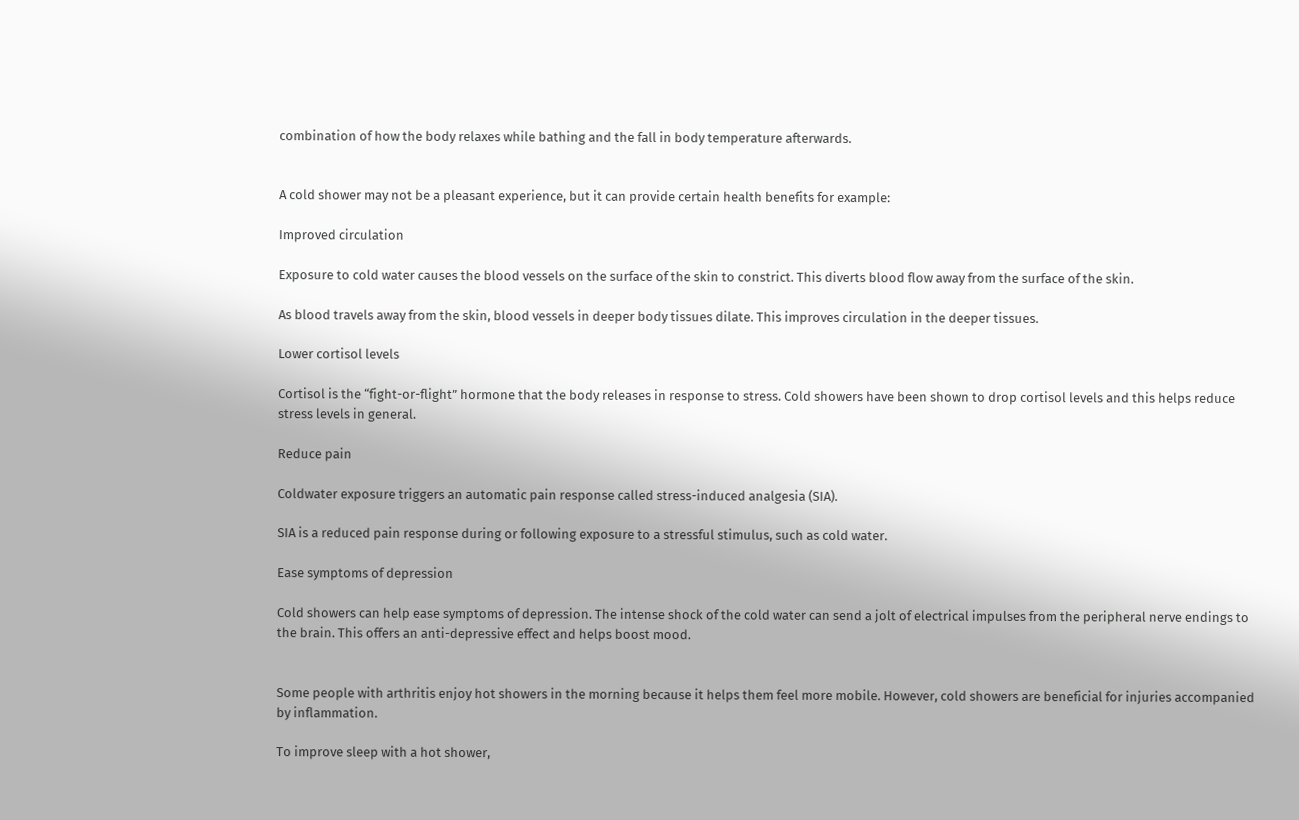combination of how the body relaxes while bathing and the fall in body temperature afterwards.


A cold shower may not be a pleasant experience, but it can provide certain health benefits for example:

Improved circulation

Exposure to cold water causes the blood vessels on the surface of the skin to constrict. This diverts blood flow away from the surface of the skin.

As blood travels away from the skin, blood vessels in deeper body tissues dilate. This improves circulation in the deeper tissues.

Lower cortisol levels

Cortisol is the “fight-or-flight” hormone that the body releases in response to stress. Cold showers have been shown to drop cortisol levels and this helps reduce stress levels in general.

Reduce pain

Coldwater exposure triggers an automatic pain response called stress-induced analgesia (SIA).

SIA is a reduced pain response during or following exposure to a stressful stimulus, such as cold water.

Ease symptoms of depression

Cold showers can help ease symptoms of depression. The intense shock of the cold water can send a jolt of electrical impulses from the peripheral nerve endings to the brain. This offers an anti-depressive effect and helps boost mood.


Some people with arthritis enjoy hot showers in the morning because it helps them feel more mobile. However, cold showers are beneficial for injuries accompanied by inflammation.

To improve sleep with a hot shower,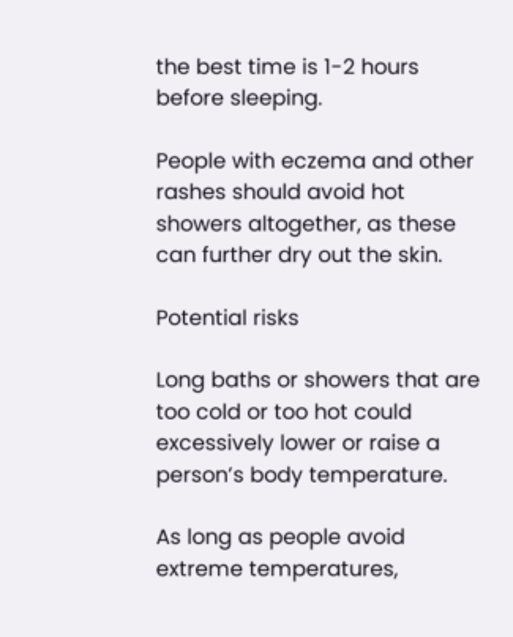the best time is 1-2 hours before sleeping.

People with eczema and other rashes should avoid hot showers altogether, as these can further dry out the skin.

Potential risks

Long baths or showers that are too cold or too hot could excessively lower or raise a person’s body temperature.

As long as people avoid extreme temperatures,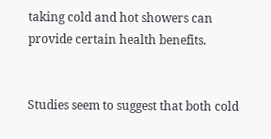taking cold and hot showers can provide certain health benefits.


Studies seem to suggest that both cold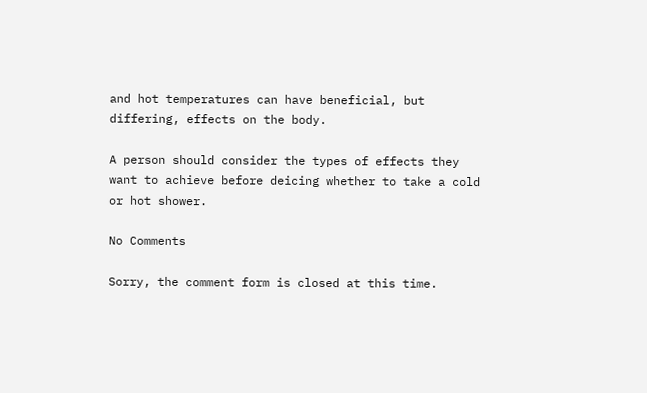and hot temperatures can have beneficial, but differing, effects on the body.

A person should consider the types of effects they want to achieve before deicing whether to take a cold or hot shower.

No Comments

Sorry, the comment form is closed at this time.